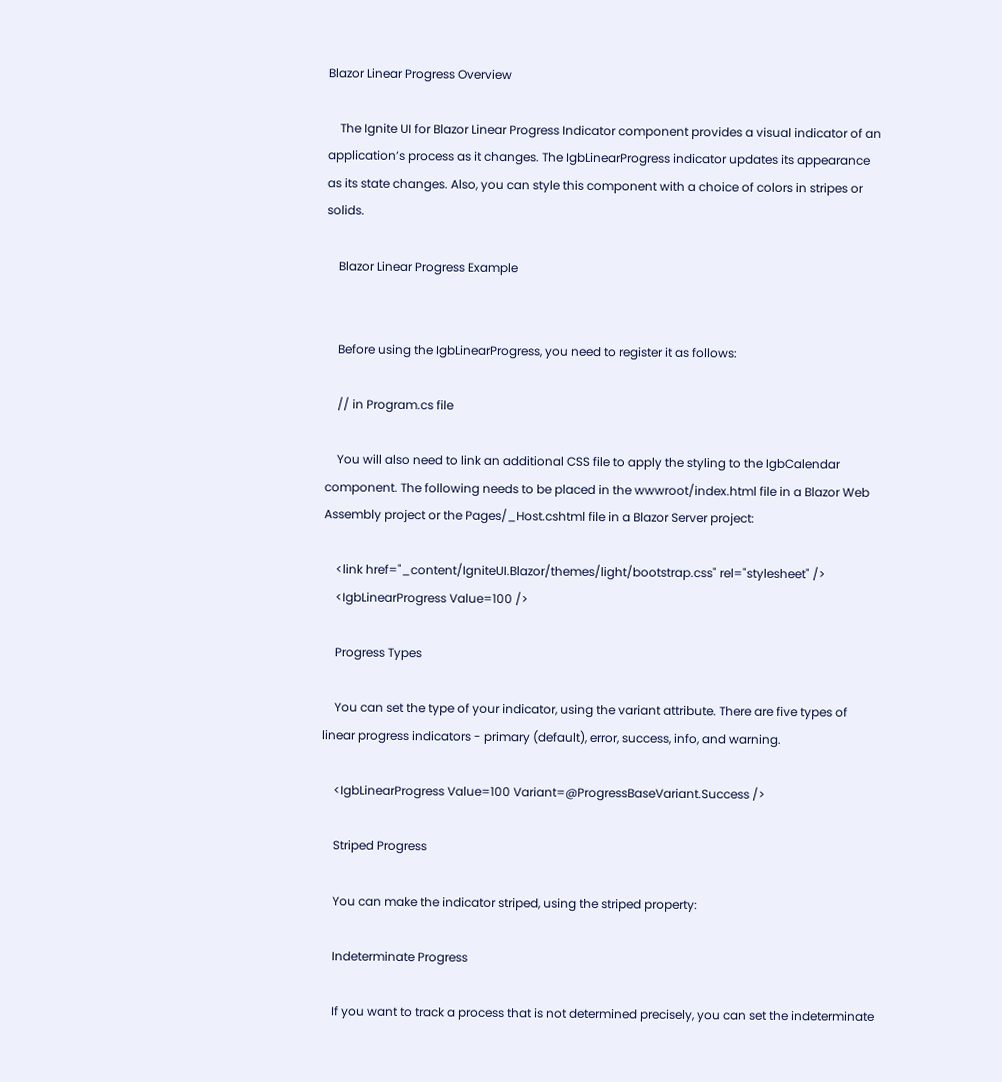Blazor Linear Progress Overview

    The Ignite UI for Blazor Linear Progress Indicator component provides a visual indicator of an application’s process as it changes. The IgbLinearProgress indicator updates its appearance as its state changes. Also, you can style this component with a choice of colors in stripes or solids.

    Blazor Linear Progress Example


    Before using the IgbLinearProgress, you need to register it as follows:

    // in Program.cs file

    You will also need to link an additional CSS file to apply the styling to the IgbCalendar component. The following needs to be placed in the wwwroot/index.html file in a Blazor Web Assembly project or the Pages/_Host.cshtml file in a Blazor Server project:

    <link href="_content/IgniteUI.Blazor/themes/light/bootstrap.css" rel="stylesheet" />
    <IgbLinearProgress Value=100 />

    Progress Types

    You can set the type of your indicator, using the variant attribute. There are five types of linear progress indicators - primary (default), error, success, info, and warning.

    <IgbLinearProgress Value=100 Variant=@ProgressBaseVariant.Success />

    Striped Progress

    You can make the indicator striped, using the striped property:

    Indeterminate Progress

    If you want to track a process that is not determined precisely, you can set the indeterminate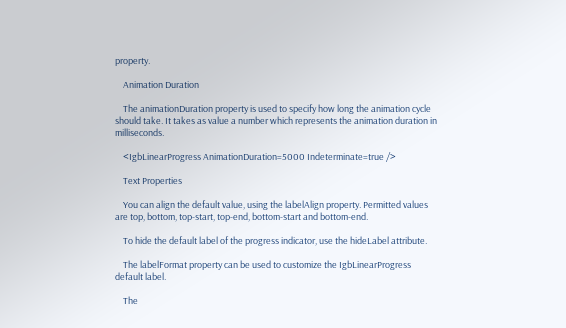property.

    Animation Duration

    The animationDuration property is used to specify how long the animation cycle should take. It takes as value a number which represents the animation duration in milliseconds.

    <IgbLinearProgress AnimationDuration=5000 Indeterminate=true />

    Text Properties

    You can align the default value, using the labelAlign property. Permitted values are top, bottom, top-start, top-end, bottom-start and bottom-end.

    To hide the default label of the progress indicator, use the hideLabel attribute.

    The labelFormat property can be used to customize the IgbLinearProgress default label.

    The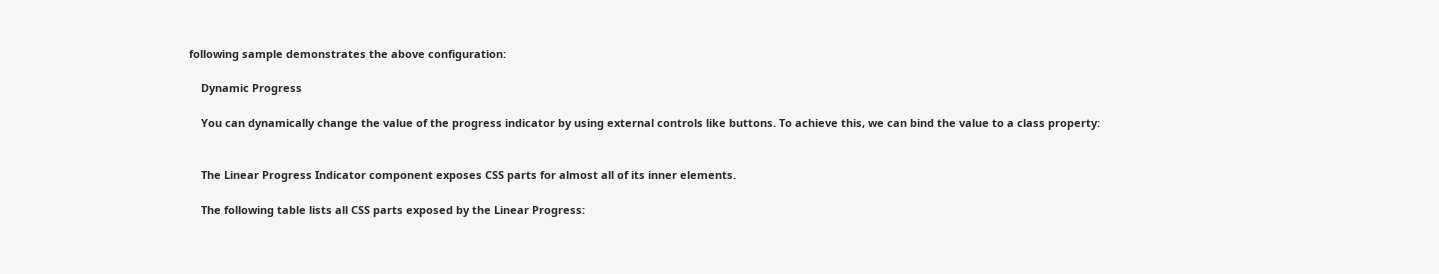following sample demonstrates the above configuration:

    Dynamic Progress

    You can dynamically change the value of the progress indicator by using external controls like buttons. To achieve this, we can bind the value to a class property:


    The Linear Progress Indicator component exposes CSS parts for almost all of its inner elements.

    The following table lists all CSS parts exposed by the Linear Progress: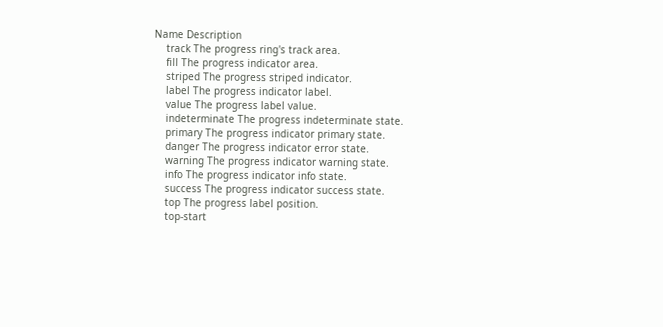Name Description
    track The progress ring's track area.
    fill The progress indicator area.
    striped The progress striped indicator.
    label The progress indicator label.
    value The progress label value.
    indeterminate The progress indeterminate state.
    primary The progress indicator primary state.
    danger The progress indicator error state.
    warning The progress indicator warning state.
    info The progress indicator info state.
    success The progress indicator success state.
    top The progress label position.
    top-start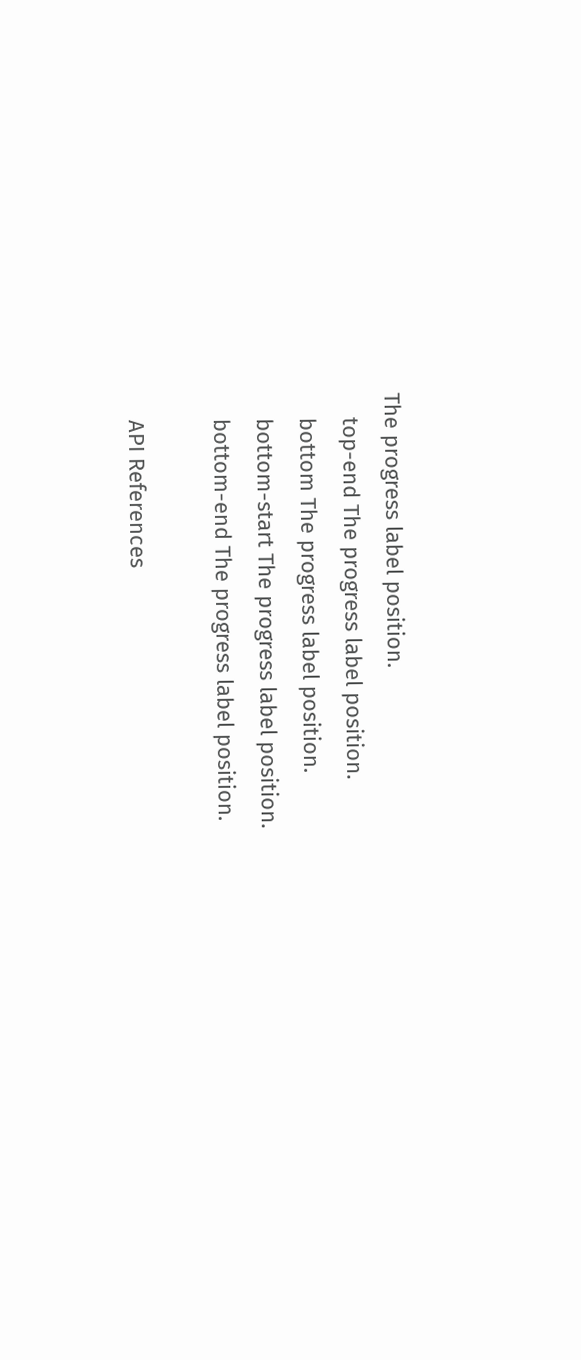The progress label position.
    top-end The progress label position.
    bottom The progress label position.
    bottom-start The progress label position.
    bottom-end The progress label position.

    API References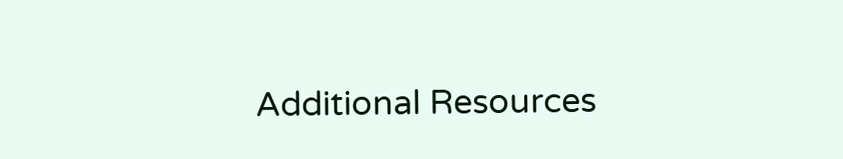Additional Resources